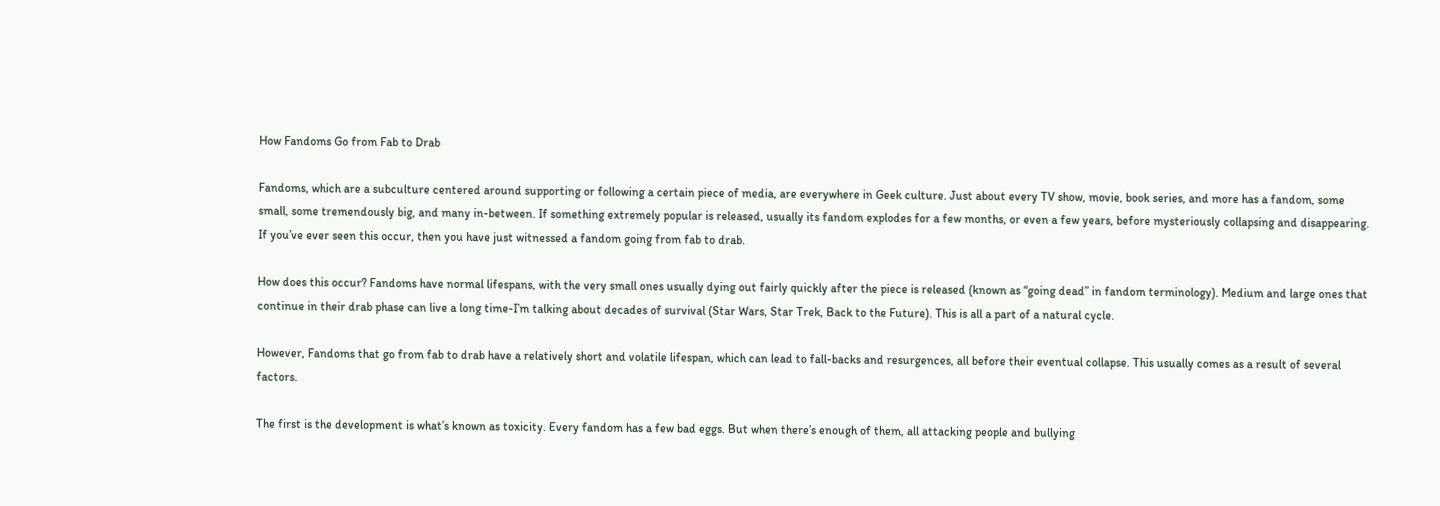How Fandoms Go from Fab to Drab

Fandoms, which are a subculture centered around supporting or following a certain piece of media, are everywhere in Geek culture. Just about every TV show, movie, book series, and more has a fandom, some small, some tremendously big, and many in-between. If something extremely popular is released, usually its fandom explodes for a few months, or even a few years, before mysteriously collapsing and disappearing. If you’ve ever seen this occur, then you have just witnessed a fandom going from fab to drab.

How does this occur? Fandoms have normal lifespans, with the very small ones usually dying out fairly quickly after the piece is released (known as “going dead” in fandom terminology). Medium and large ones that continue in their drab phase can live a long time-I’m talking about decades of survival (Star Wars, Star Trek, Back to the Future). This is all a part of a natural cycle.

However, Fandoms that go from fab to drab have a relatively short and volatile lifespan, which can lead to fall-backs and resurgences, all before their eventual collapse. This usually comes as a result of several factors.

The first is the development is what’s known as toxicity. Every fandom has a few bad eggs. But when there’s enough of them, all attacking people and bullying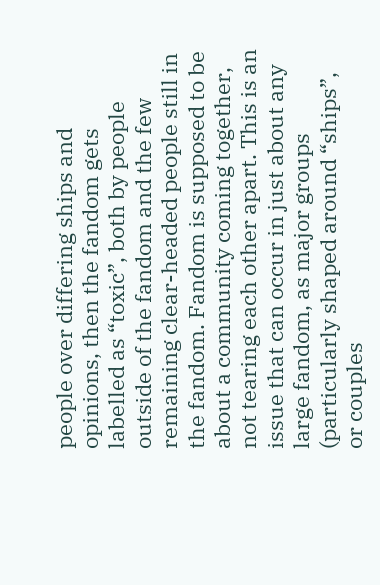people over differing ships and opinions, then the fandom gets labelled as “toxic”, both by people outside of the fandom and the few remaining clear-headed people still in the fandom. Fandom is supposed to be about a community coming together, not tearing each other apart. This is an issue that can occur in just about any large fandom, as major groups (particularly shaped around “ships”, or couples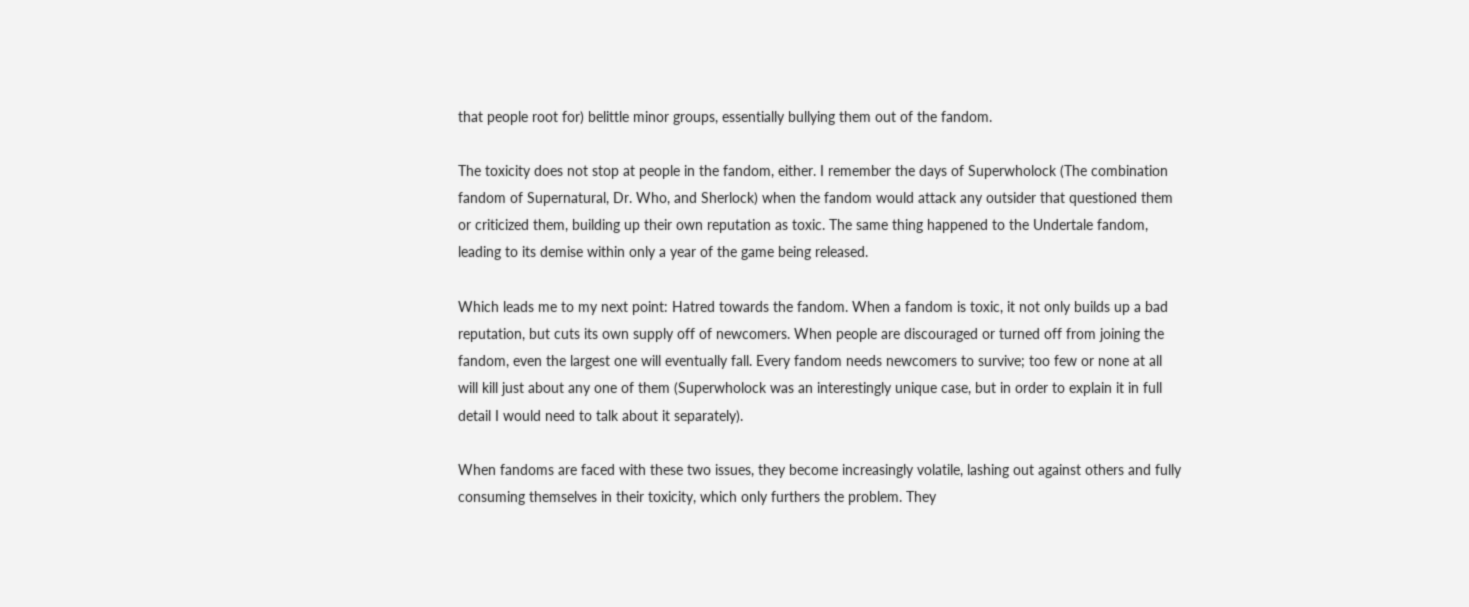that people root for) belittle minor groups, essentially bullying them out of the fandom.

The toxicity does not stop at people in the fandom, either. I remember the days of Superwholock (The combination fandom of Supernatural, Dr. Who, and Sherlock) when the fandom would attack any outsider that questioned them or criticized them, building up their own reputation as toxic. The same thing happened to the Undertale fandom, leading to its demise within only a year of the game being released.

Which leads me to my next point: Hatred towards the fandom. When a fandom is toxic, it not only builds up a bad reputation, but cuts its own supply off of newcomers. When people are discouraged or turned off from joining the fandom, even the largest one will eventually fall. Every fandom needs newcomers to survive; too few or none at all will kill just about any one of them (Superwholock was an interestingly unique case, but in order to explain it in full detail I would need to talk about it separately).

When fandoms are faced with these two issues, they become increasingly volatile, lashing out against others and fully consuming themselves in their toxicity, which only furthers the problem. They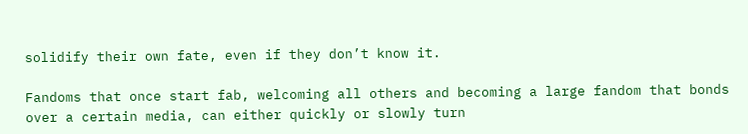solidify their own fate, even if they don’t know it.

Fandoms that once start fab, welcoming all others and becoming a large fandom that bonds over a certain media, can either quickly or slowly turn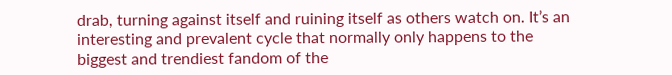drab, turning against itself and ruining itself as others watch on. It’s an interesting and prevalent cycle that normally only happens to the biggest and trendiest fandom of the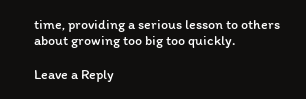time, providing a serious lesson to others about growing too big too quickly.

Leave a Reply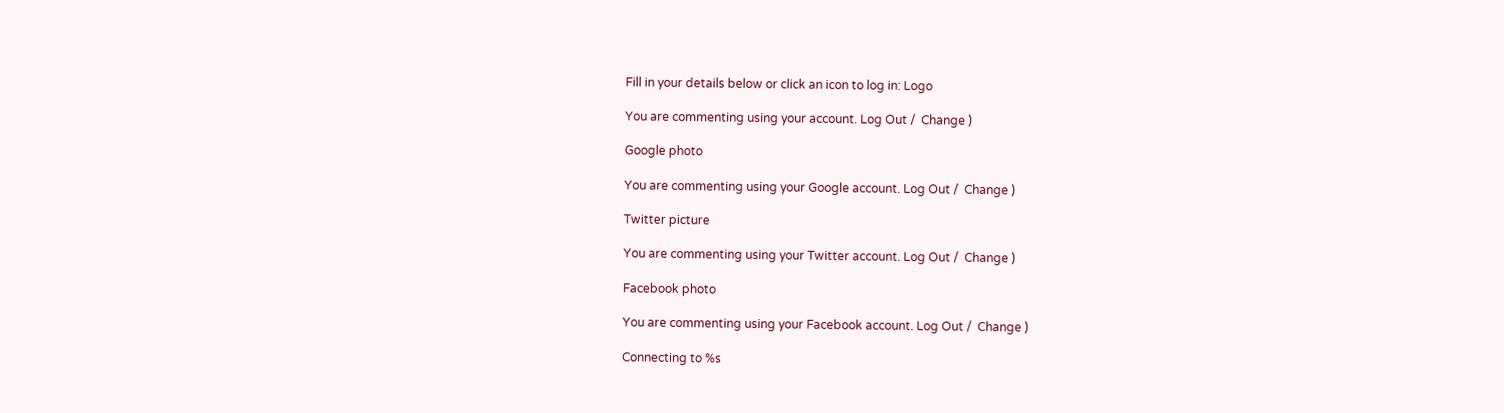Fill in your details below or click an icon to log in: Logo

You are commenting using your account. Log Out /  Change )

Google photo

You are commenting using your Google account. Log Out /  Change )

Twitter picture

You are commenting using your Twitter account. Log Out /  Change )

Facebook photo

You are commenting using your Facebook account. Log Out /  Change )

Connecting to %s